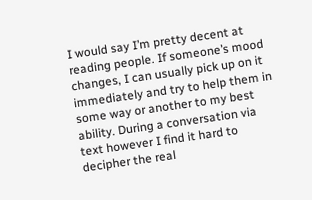I would say I’m pretty decent at reading people. If someone’s mood changes, I can usually pick up on it immediately and try to help them in some way or another to my best ability. During a conversation via text however I find it hard to decipher the real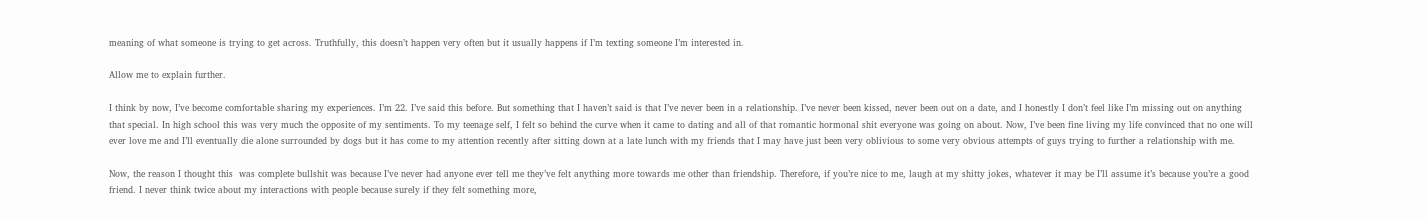meaning of what someone is trying to get across. Truthfully, this doesn’t happen very often but it usually happens if I’m texting someone I’m interested in.

Allow me to explain further.

I think by now, I’ve become comfortable sharing my experiences. I’m 22. I’ve said this before. But something that I haven’t said is that I’ve never been in a relationship. I’ve never been kissed, never been out on a date, and I honestly I don’t feel like I’m missing out on anything that special. In high school this was very much the opposite of my sentiments. To my teenage self, I felt so behind the curve when it came to dating and all of that romantic hormonal shit everyone was going on about. Now, I’ve been fine living my life convinced that no one will ever love me and I’ll eventually die alone surrounded by dogs but it has come to my attention recently after sitting down at a late lunch with my friends that I may have just been very oblivious to some very obvious attempts of guys trying to further a relationship with me.

Now, the reason I thought this  was complete bullshit was because I’ve never had anyone ever tell me they’ve felt anything more towards me other than friendship. Therefore, if you’re nice to me, laugh at my shitty jokes, whatever it may be I’ll assume it’s because you’re a good friend. I never think twice about my interactions with people because surely if they felt something more,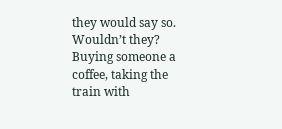they would say so. Wouldn’t they? Buying someone a coffee, taking the train with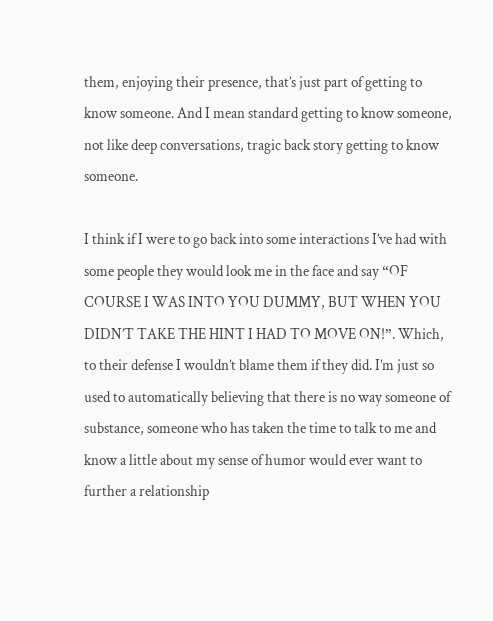them, enjoying their presence, that’s just part of getting to know someone. And I mean standard getting to know someone, not like deep conversations, tragic back story getting to know someone.

I think if I were to go back into some interactions I’ve had with some people they would look me in the face and say “OF COURSE I WAS INTO YOU DUMMY, BUT WHEN YOU DIDN’T TAKE THE HINT I HAD TO MOVE ON!”. Which, to their defense I wouldn’t blame them if they did. I’m just so used to automatically believing that there is no way someone of substance, someone who has taken the time to talk to me and know a little about my sense of humor would ever want to further a relationship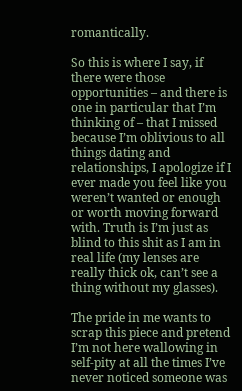romantically.

So this is where I say, if there were those opportunities – and there is one in particular that I’m thinking of – that I missed because I’m oblivious to all things dating and relationships, I apologize if I ever made you feel like you weren’t wanted or enough or worth moving forward with. Truth is I’m just as blind to this shit as I am in real life (my lenses are really thick ok, can’t see a thing without my glasses).

The pride in me wants to scrap this piece and pretend I’m not here wallowing in self-pity at all the times I’ve never noticed someone was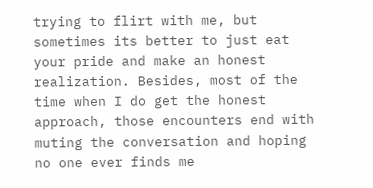trying to flirt with me, but sometimes its better to just eat your pride and make an honest realization. Besides, most of the time when I do get the honest approach, those encounters end with muting the conversation and hoping no one ever finds me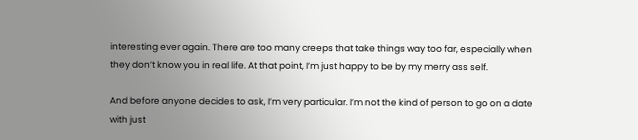interesting ever again. There are too many creeps that take things way too far, especially when they don’t know you in real life. At that point, I’m just happy to be by my merry ass self.

And before anyone decides to ask, I’m very particular. I’m not the kind of person to go on a date with just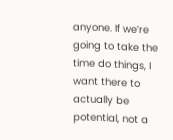anyone. If we’re going to take the time do things, I want there to actually be potential, not a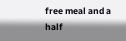free meal and a half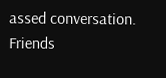assed conversation. Friends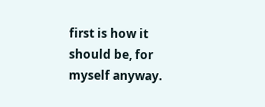first is how it should be, for myself anyway.